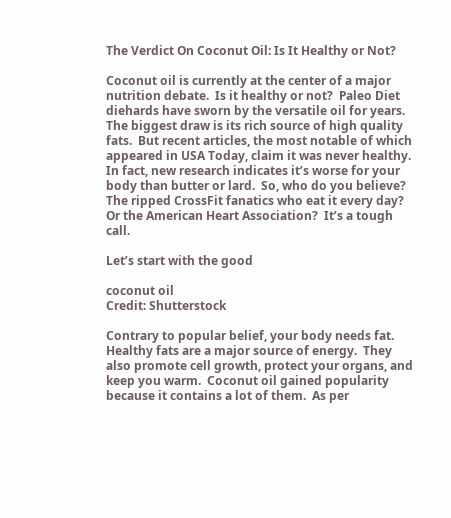The Verdict On Coconut Oil: Is It Healthy or Not?

Coconut oil is currently at the center of a major nutrition debate.  Is it healthy or not?  Paleo Diet diehards have sworn by the versatile oil for years.  The biggest draw is its rich source of high quality fats.  But recent articles, the most notable of which appeared in USA Today, claim it was never healthy.  In fact, new research indicates it’s worse for your body than butter or lard.  So, who do you believe?  The ripped CrossFit fanatics who eat it every day?  Or the American Heart Association?  It’s a tough call.

Let’s start with the good

coconut oil
Credit: Shutterstock

Contrary to popular belief, your body needs fat.  Healthy fats are a major source of energy.  They also promote cell growth, protect your organs, and keep you warm.  Coconut oil gained popularity because it contains a lot of them.  As per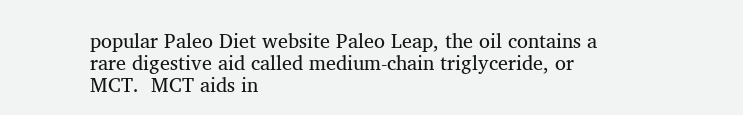popular Paleo Diet website Paleo Leap, the oil contains a rare digestive aid called medium-chain triglyceride, or MCT.  MCT aids in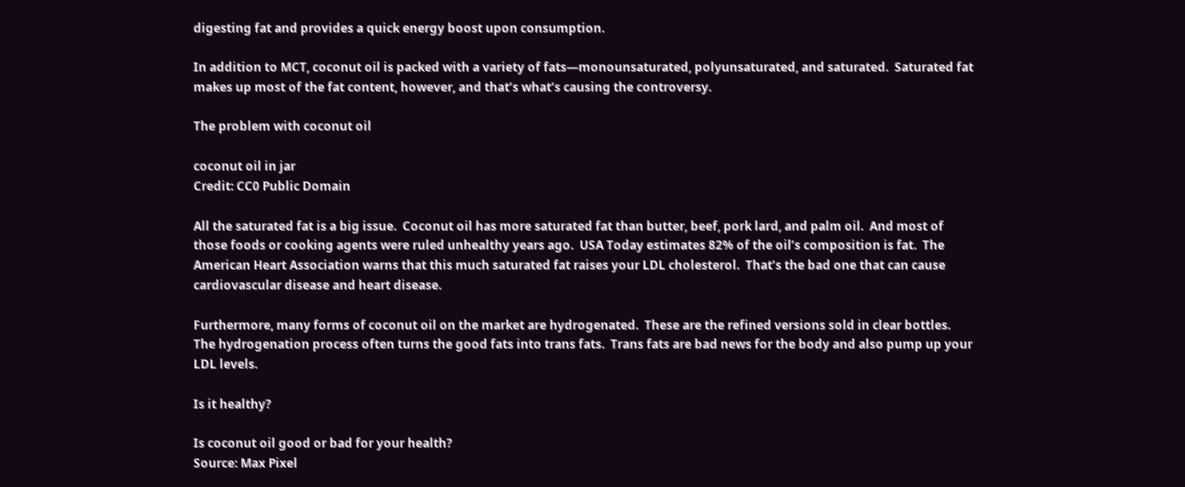digesting fat and provides a quick energy boost upon consumption.

In addition to MCT, coconut oil is packed with a variety of fats—monounsaturated, polyunsaturated, and saturated.  Saturated fat makes up most of the fat content, however, and that’s what’s causing the controversy.

The problem with coconut oil

coconut oil in jar
Credit: CC0 Public Domain

All the saturated fat is a big issue.  Coconut oil has more saturated fat than butter, beef, pork lard, and palm oil.  And most of those foods or cooking agents were ruled unhealthy years ago.  USA Today estimates 82% of the oil’s composition is fat.  The American Heart Association warns that this much saturated fat raises your LDL cholesterol.  That’s the bad one that can cause cardiovascular disease and heart disease.

Furthermore, many forms of coconut oil on the market are hydrogenated.  These are the refined versions sold in clear bottles.  The hydrogenation process often turns the good fats into trans fats.  Trans fats are bad news for the body and also pump up your LDL levels.

Is it healthy?

Is coconut oil good or bad for your health?
Source: Max Pixel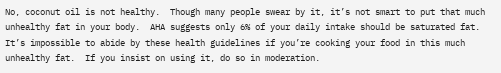No, coconut oil is not healthy.  Though many people swear by it, it’s not smart to put that much unhealthy fat in your body.  AHA suggests only 6% of your daily intake should be saturated fat.  It’s impossible to abide by these health guidelines if you’re cooking your food in this much unhealthy fat.  If you insist on using it, do so in moderation.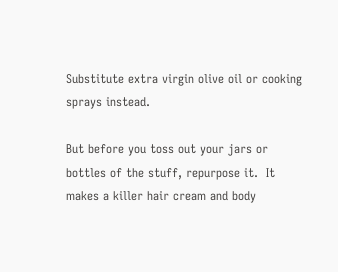Substitute extra virgin olive oil or cooking sprays instead.

But before you toss out your jars or bottles of the stuff, repurpose it.  It makes a killer hair cream and body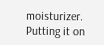moisturizer.  Putting it on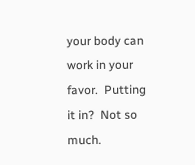your body can work in your favor.  Putting it in?  Not so much.